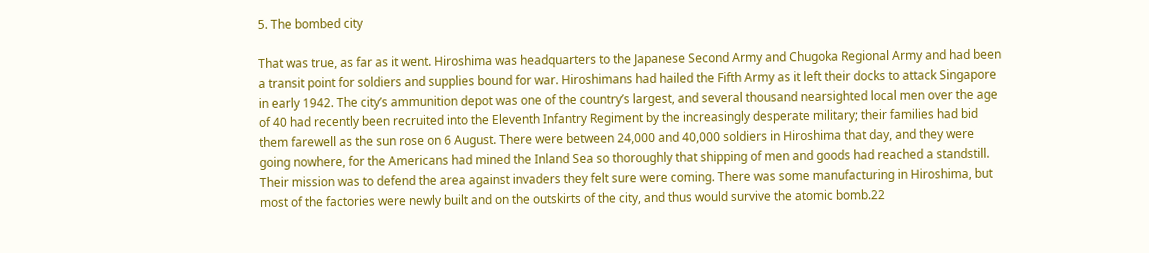5. The bombed city

That was true, as far as it went. Hiroshima was headquarters to the Japanese Second Army and Chugoka Regional Army and had been a transit point for soldiers and supplies bound for war. Hiroshimans had hailed the Fifth Army as it left their docks to attack Singapore in early 1942. The city’s ammunition depot was one of the country’s largest, and several thousand nearsighted local men over the age of 40 had recently been recruited into the Eleventh Infantry Regiment by the increasingly desperate military; their families had bid them farewell as the sun rose on 6 August. There were between 24,000 and 40,000 soldiers in Hiroshima that day, and they were going nowhere, for the Americans had mined the Inland Sea so thoroughly that shipping of men and goods had reached a standstill. Their mission was to defend the area against invaders they felt sure were coming. There was some manufacturing in Hiroshima, but most of the factories were newly built and on the outskirts of the city, and thus would survive the atomic bomb.22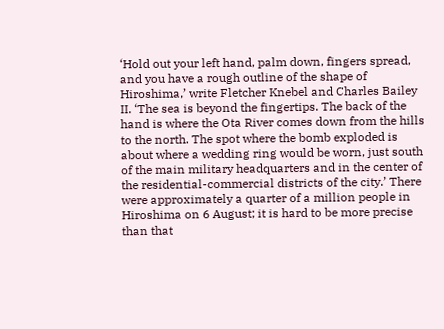‘Hold out your left hand, palm down, fingers spread, and you have a rough outline of the shape of Hiroshima,’ write Fletcher Knebel and Charles Bailey II. ‘The sea is beyond the fingertips. The back of the hand is where the Ota River comes down from the hills to the north. The spot where the bomb exploded is about where a wedding ring would be worn, just south of the main military headquarters and in the center of the residential-commercial districts of the city.’ There were approximately a quarter of a million people in Hiroshima on 6 August; it is hard to be more precise than that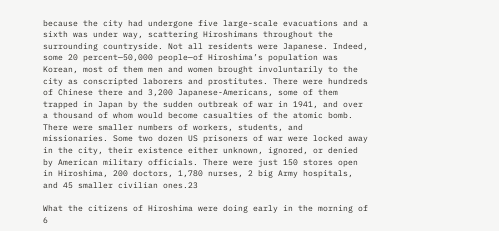because the city had undergone five large-scale evacuations and a sixth was under way, scattering Hiroshimans throughout the surrounding countryside. Not all residents were Japanese. Indeed, some 20 percent—50,000 people—of Hiroshima’s population was Korean, most of them men and women brought involuntarily to the city as conscripted laborers and prostitutes. There were hundreds of Chinese there and 3,200 Japanese-Americans, some of them trapped in Japan by the sudden outbreak of war in 1941, and over a thousand of whom would become casualties of the atomic bomb. There were smaller numbers of workers, students, and missionaries. Some two dozen US prisoners of war were locked away in the city, their existence either unknown, ignored, or denied by American military officials. There were just 150 stores open in Hiroshima, 200 doctors, 1,780 nurses, 2 big Army hospitals, and 45 smaller civilian ones.23

What the citizens of Hiroshima were doing early in the morning of 6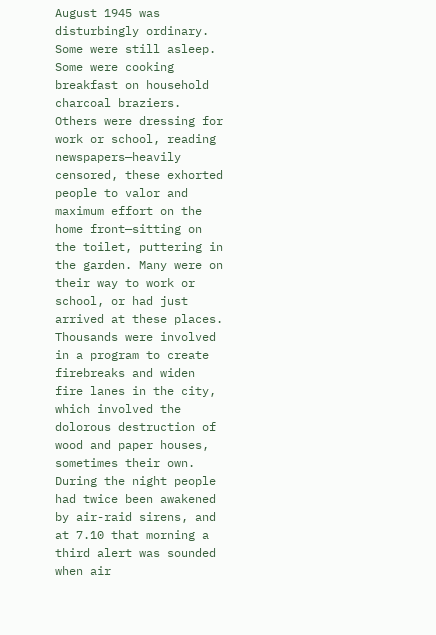August 1945 was disturbingly ordinary. Some were still asleep. Some were cooking breakfast on household charcoal braziers. Others were dressing for work or school, reading newspapers—heavily censored, these exhorted people to valor and maximum effort on the home front—sitting on the toilet, puttering in the garden. Many were on their way to work or school, or had just arrived at these places. Thousands were involved in a program to create firebreaks and widen fire lanes in the city, which involved the dolorous destruction of wood and paper houses, sometimes their own. During the night people had twice been awakened by air-raid sirens, and at 7.10 that morning a third alert was sounded when air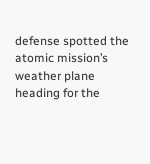defense spotted the atomic mission’s weather plane heading for the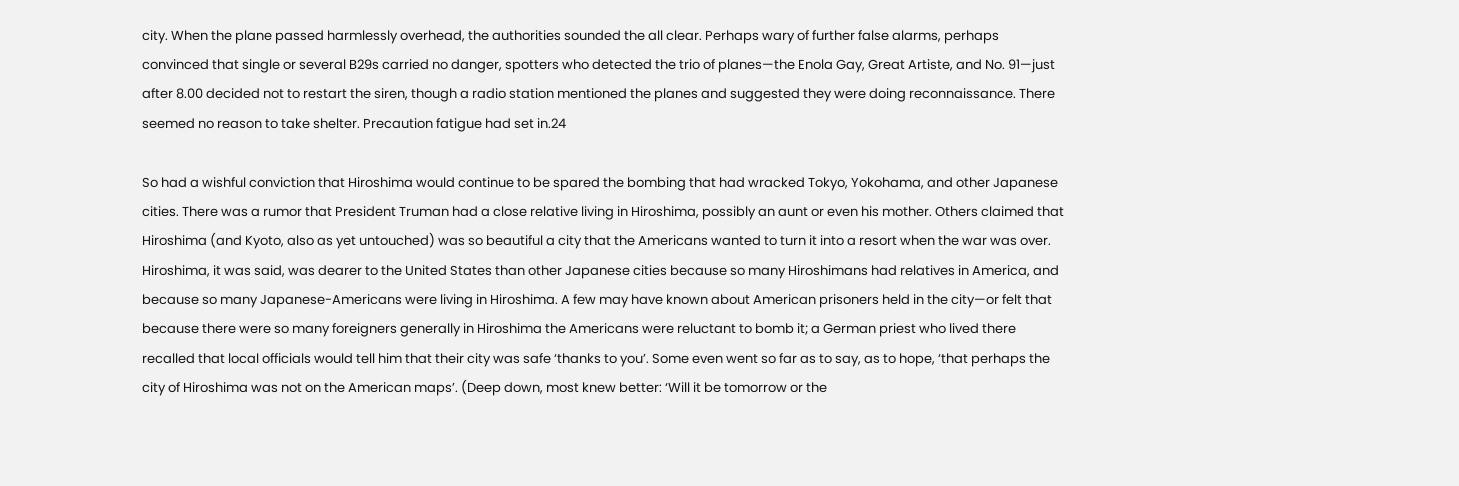city. When the plane passed harmlessly overhead, the authorities sounded the all clear. Perhaps wary of further false alarms, perhaps convinced that single or several B29s carried no danger, spotters who detected the trio of planes—the Enola Gay, Great Artiste, and No. 91—just after 8.00 decided not to restart the siren, though a radio station mentioned the planes and suggested they were doing reconnaissance. There seemed no reason to take shelter. Precaution fatigue had set in.24

So had a wishful conviction that Hiroshima would continue to be spared the bombing that had wracked Tokyo, Yokohama, and other Japanese cities. There was a rumor that President Truman had a close relative living in Hiroshima, possibly an aunt or even his mother. Others claimed that Hiroshima (and Kyoto, also as yet untouched) was so beautiful a city that the Americans wanted to turn it into a resort when the war was over. Hiroshima, it was said, was dearer to the United States than other Japanese cities because so many Hiroshimans had relatives in America, and because so many Japanese-Americans were living in Hiroshima. A few may have known about American prisoners held in the city—or felt that because there were so many foreigners generally in Hiroshima the Americans were reluctant to bomb it; a German priest who lived there recalled that local officials would tell him that their city was safe ‘thanks to you’. Some even went so far as to say, as to hope, ‘that perhaps the city of Hiroshima was not on the American maps’. (Deep down, most knew better: ‘Will it be tomorrow or the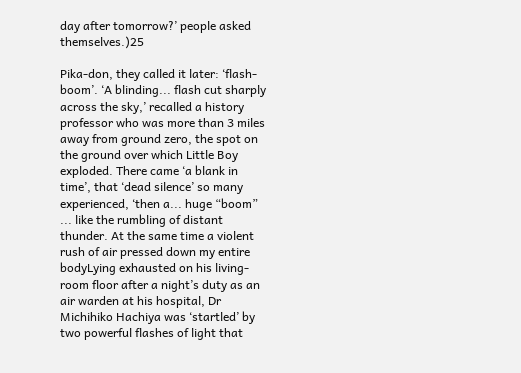day after tomorrow?’ people asked themselves.)25

Pika-don, they called it later: ‘flash-boom’. ‘A blinding... flash cut sharply across the sky,’ recalled a history professor who was more than 3 miles away from ground zero, the spot on the ground over which Little Boy exploded. There came ‘a blank in time’, that ‘dead silence’ so many experienced, ‘then a... huge “boom” ... like the rumbling of distant thunder. At the same time a violent rush of air pressed down my entire bodyLying exhausted on his living-room floor after a night’s duty as an air warden at his hospital, Dr Michihiko Hachiya was ‘startled’ by two powerful flashes of light that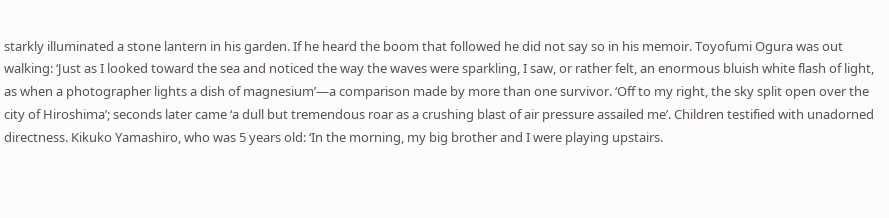starkly illuminated a stone lantern in his garden. If he heard the boom that followed he did not say so in his memoir. Toyofumi Ogura was out walking: ‘Just as I looked toward the sea and noticed the way the waves were sparkling, I saw, or rather felt, an enormous bluish white flash of light, as when a photographer lights a dish of magnesium’—a comparison made by more than one survivor. ‘Off to my right, the sky split open over the city of Hiroshima’; seconds later came ‘a dull but tremendous roar as a crushing blast of air pressure assailed me’. Children testified with unadorned directness. Kikuko Yamashiro, who was 5 years old: ‘In the morning, my big brother and I were playing upstairs.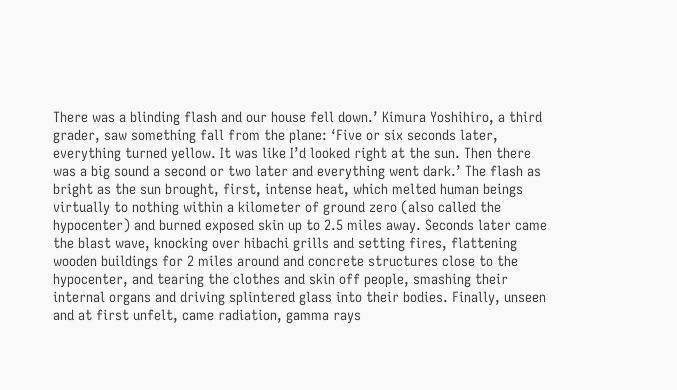There was a blinding flash and our house fell down.’ Kimura Yoshihiro, a third grader, saw something fall from the plane: ‘Five or six seconds later, everything turned yellow. It was like I’d looked right at the sun. Then there was a big sound a second or two later and everything went dark.’ The flash as bright as the sun brought, first, intense heat, which melted human beings virtually to nothing within a kilometer of ground zero (also called the hypocenter) and burned exposed skin up to 2.5 miles away. Seconds later came the blast wave, knocking over hibachi grills and setting fires, flattening wooden buildings for 2 miles around and concrete structures close to the hypocenter, and tearing the clothes and skin off people, smashing their internal organs and driving splintered glass into their bodies. Finally, unseen and at first unfelt, came radiation, gamma rays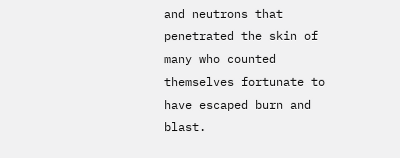and neutrons that penetrated the skin of many who counted themselves fortunate to have escaped burn and blast.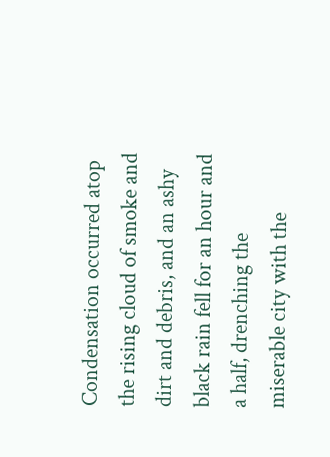Condensation occurred atop the rising cloud of smoke and dirt and debris, and an ashy black rain fell for an hour and a half, drenching the miserable city with the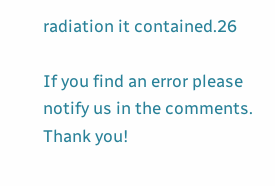radiation it contained.26

If you find an error please notify us in the comments. Thank you!